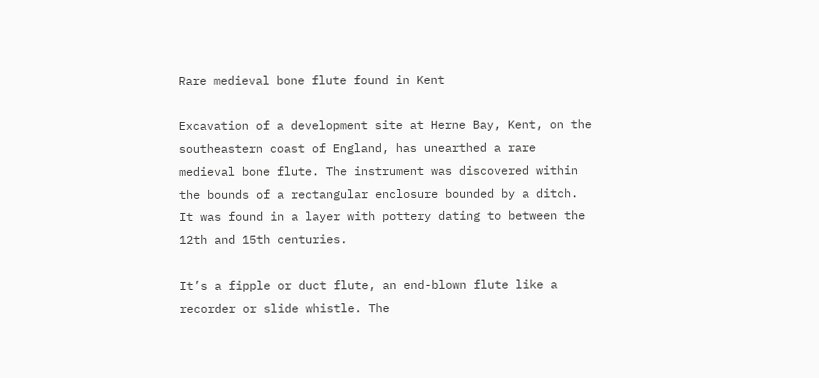Rare medieval bone flute found in Kent

Excavation of a development site at Herne Bay, Kent, on the southeastern coast of England, has unearthed a rare medieval bone flute. The instrument was discovered within the bounds of a rectangular enclosure bounded by a ditch. It was found in a layer with pottery dating to between the 12th and 15th centuries.

It’s a fipple or duct flute, an end-blown flute like a recorder or slide whistle. The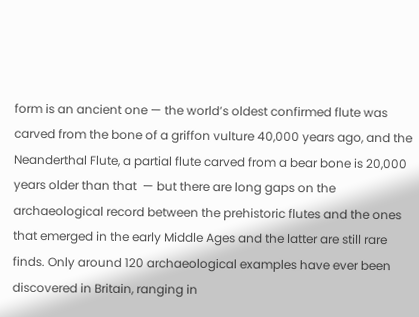form is an ancient one — the world’s oldest confirmed flute was carved from the bone of a griffon vulture 40,000 years ago, and the Neanderthal Flute, a partial flute carved from a bear bone is 20,000 years older than that  — but there are long gaps on the archaeological record between the prehistoric flutes and the ones that emerged in the early Middle Ages and the latter are still rare finds. Only around 120 archaeological examples have ever been discovered in Britain, ranging in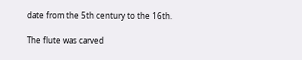date from the 5th century to the 16th.

The flute was carved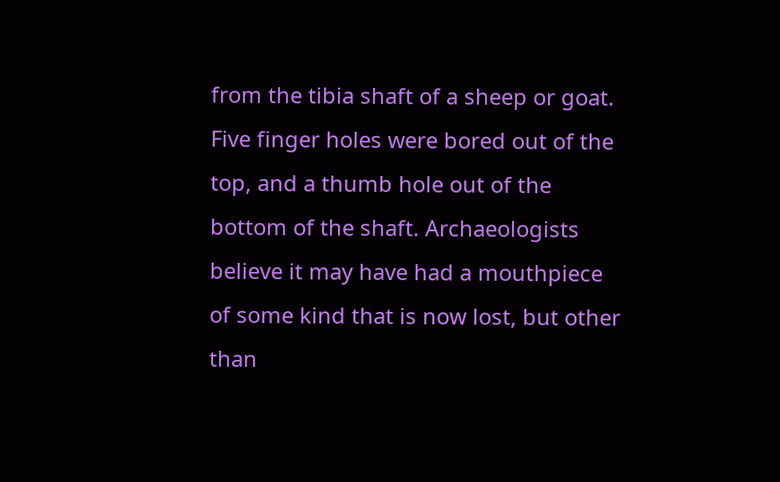from the tibia shaft of a sheep or goat. Five finger holes were bored out of the top, and a thumb hole out of the bottom of the shaft. Archaeologists believe it may have had a mouthpiece of some kind that is now lost, but other than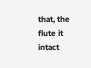that, the flute it intact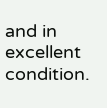and in excellent condition.